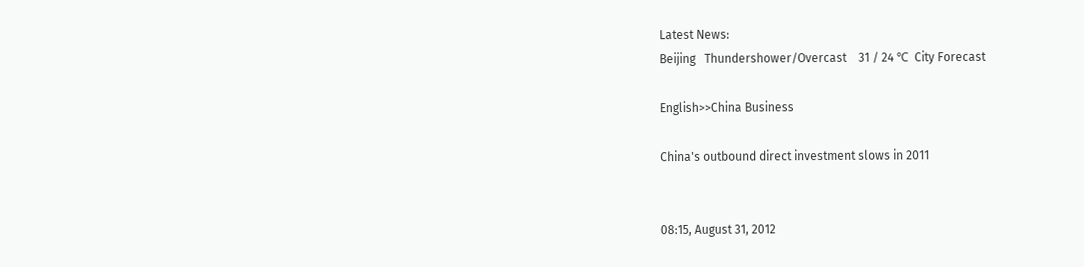Latest News:
Beijing   Thundershower/Overcast    31 / 24 ℃  City Forecast

English>>China Business

China's outbound direct investment slows in 2011


08:15, August 31, 2012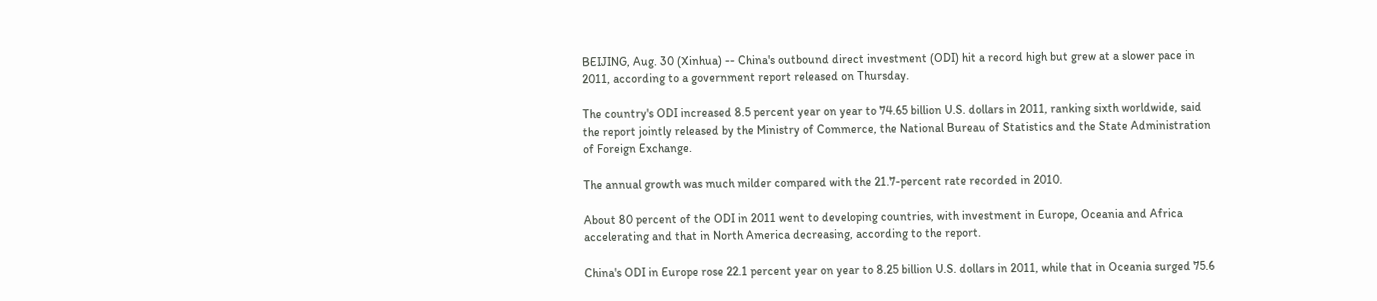BEIJING, Aug. 30 (Xinhua) -- China's outbound direct investment (ODI) hit a record high but grew at a slower pace in 2011, according to a government report released on Thursday.

The country's ODI increased 8.5 percent year on year to 74.65 billion U.S. dollars in 2011, ranking sixth worldwide, said the report jointly released by the Ministry of Commerce, the National Bureau of Statistics and the State Administration of Foreign Exchange.

The annual growth was much milder compared with the 21.7-percent rate recorded in 2010.

About 80 percent of the ODI in 2011 went to developing countries, with investment in Europe, Oceania and Africa accelerating and that in North America decreasing, according to the report.

China's ODI in Europe rose 22.1 percent year on year to 8.25 billion U.S. dollars in 2011, while that in Oceania surged 75.6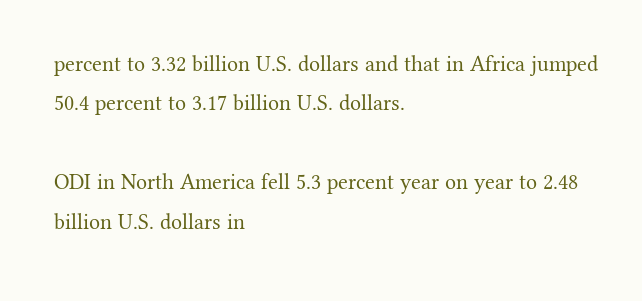percent to 3.32 billion U.S. dollars and that in Africa jumped 50.4 percent to 3.17 billion U.S. dollars.

ODI in North America fell 5.3 percent year on year to 2.48 billion U.S. dollars in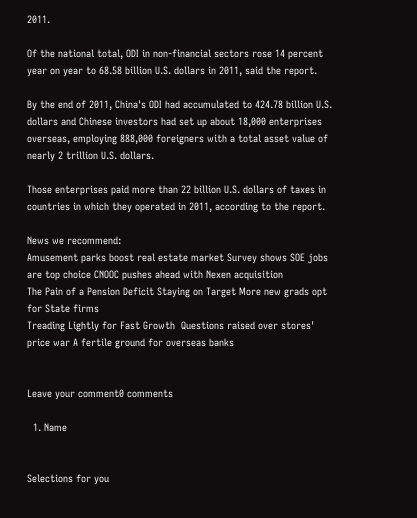2011.

Of the national total, ODI in non-financial sectors rose 14 percent year on year to 68.58 billion U.S. dollars in 2011, said the report.

By the end of 2011, China's ODI had accumulated to 424.78 billion U.S. dollars and Chinese investors had set up about 18,000 enterprises overseas, employing 888,000 foreigners with a total asset value of nearly 2 trillion U.S. dollars.

Those enterprises paid more than 22 billion U.S. dollars of taxes in countries in which they operated in 2011, according to the report.

News we recommend:
Amusement parks boost real estate market Survey shows SOE jobs are top choice CNOOC pushes ahead with Nexen acquisition
The Pain of a Pension Deficit Staying on Target More new grads opt for State firms
Treading Lightly for Fast Growth  Questions raised over stores' price war A fertile ground for overseas banks


Leave your comment0 comments

  1. Name


Selections for you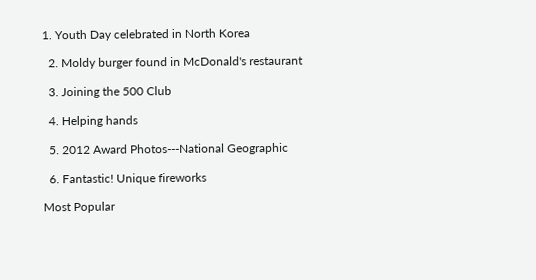1. Youth Day celebrated in North Korea

  2. Moldy burger found in McDonald's restaurant

  3. Joining the 500 Club

  4. Helping hands

  5. 2012 Award Photos---National Geographic

  6. Fantastic! Unique fireworks

Most Popular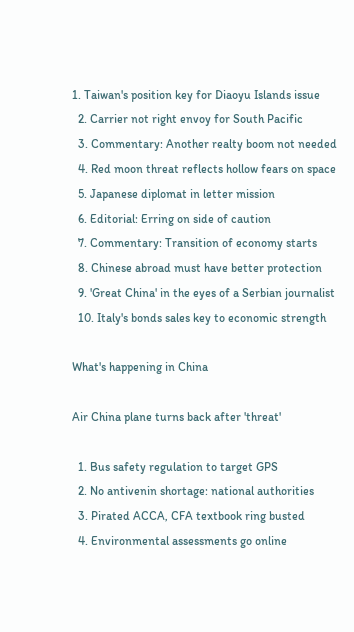1. Taiwan's position key for Diaoyu Islands issue
  2. Carrier not right envoy for South Pacific
  3. Commentary: Another realty boom not needed
  4. Red moon threat reflects hollow fears on space
  5. Japanese diplomat in letter mission
  6. Editorial: Erring on side of caution
  7. Commentary: Transition of economy starts
  8. Chinese abroad must have better protection
  9. 'Great China' in the eyes of a Serbian journalist
  10. Italy's bonds sales key to economic strength

What's happening in China

Air China plane turns back after 'threat'

  1. Bus safety regulation to target GPS
  2. No antivenin shortage: national authorities
  3. Pirated ACCA, CFA textbook ring busted
  4. Environmental assessments go online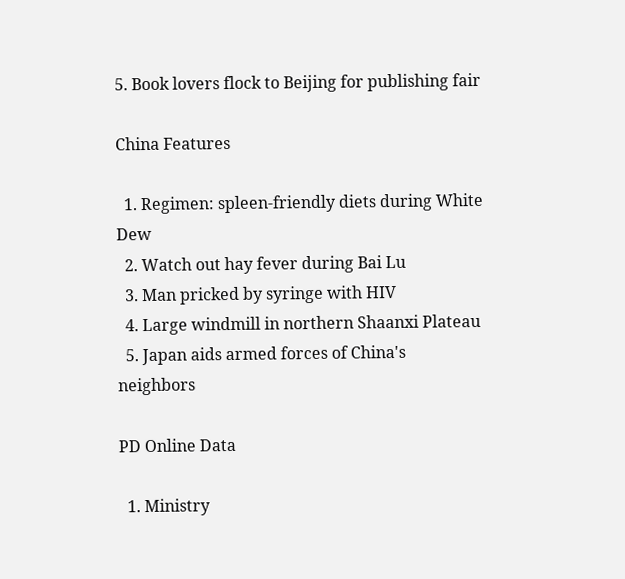5. Book lovers flock to Beijing for publishing fair

China Features

  1. Regimen: spleen-friendly diets during White Dew
  2. Watch out hay fever during Bai Lu
  3. Man pricked by syringe with HIV
  4. Large windmill in northern Shaanxi Plateau
  5. Japan aids armed forces of China's neighbors

PD Online Data

  1. Ministry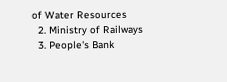of Water Resources
  2. Ministry of Railways
  3. People's Bank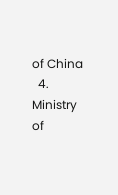of China
  4. Ministry of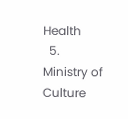Health
  5. Ministry of Culture